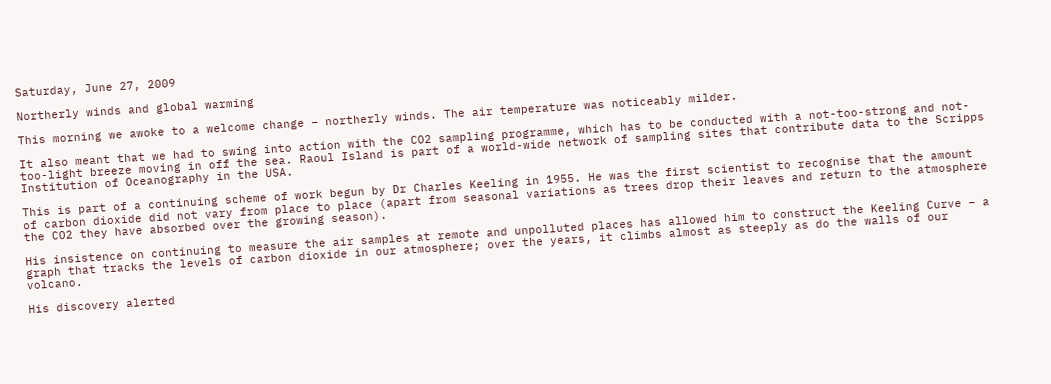Saturday, June 27, 2009

Northerly winds and global warming

This morning we awoke to a welcome change – northerly winds. The air temperature was noticeably milder.

It also meant that we had to swing into action with the CO2 sampling programme, which has to be conducted with a not-too-strong and not-too-light breeze moving in off the sea. Raoul Island is part of a world-wide network of sampling sites that contribute data to the Scripps Institution of Oceanography in the USA.

This is part of a continuing scheme of work begun by Dr Charles Keeling in 1955. He was the first scientist to recognise that the amount of carbon dioxide did not vary from place to place (apart from seasonal variations as trees drop their leaves and return to the atmosphere the CO2 they have absorbed over the growing season).

His insistence on continuing to measure the air samples at remote and unpolluted places has allowed him to construct the Keeling Curve – a graph that tracks the levels of carbon dioxide in our atmosphere; over the years, it climbs almost as steeply as do the walls of our volcano.

His discovery alerted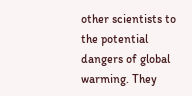other scientists to the potential dangers of global warming. They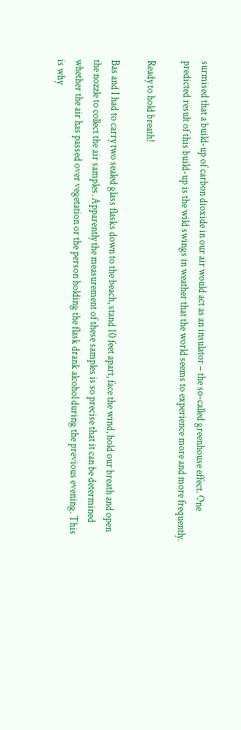surmised that a build-up of carbon dioxide in our air would act as an insulator – the so-called greenhouse effect. One predicted result of this build-up is the wild swings in weather that the world seems to experience more and more frequently.

Ready to hold breath!

Bas and I had to carry two sealed glass flasks down to the beach, stand 10 feet apart, face the wind, hold our breath and open the nozzle to collect the air samples. Apparently the measurement of these samples is so precise that it can be determined whether the air has passed over vegetation or the person holding the flask drank alcohol during the previous evening. This is why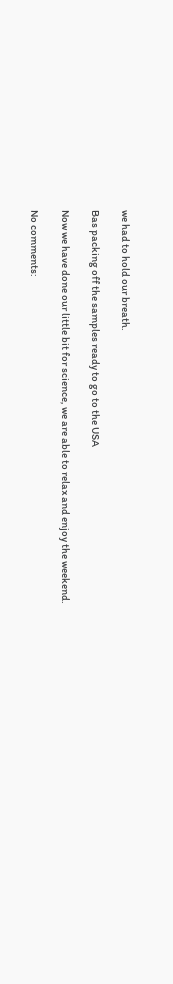we had to hold our breath.

Bas packing off the samples ready to go to the USA

Now we have done our little bit for science, we are able to relax and enjoy the weekend.

No comments: